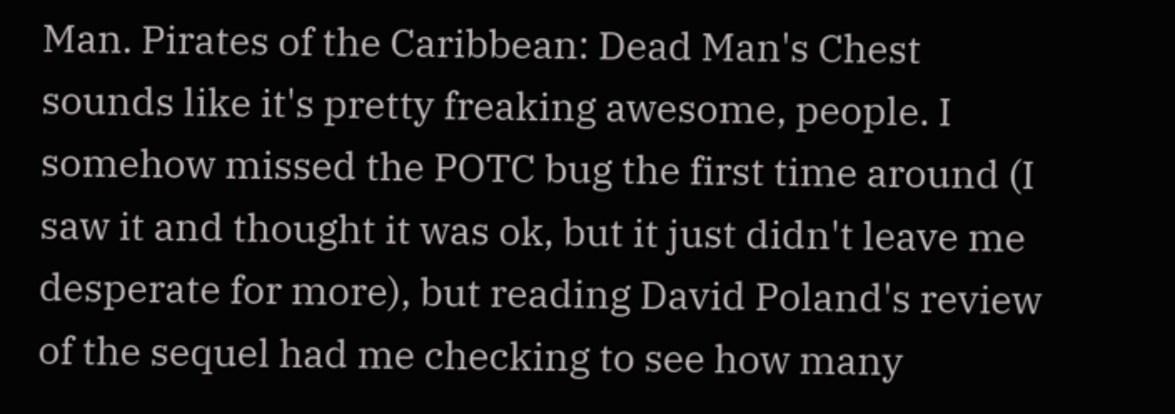Man. Pirates of the Caribbean: Dead Man's Chest sounds like it's pretty freaking awesome, people. I somehow missed the POTC bug the first time around (I saw it and thought it was ok, but it just didn't leave me desperate for more), but reading David Poland's review of the sequel had me checking to see how many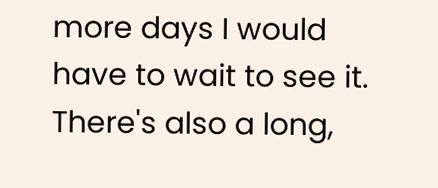more days I would have to wait to see it. There's also a long,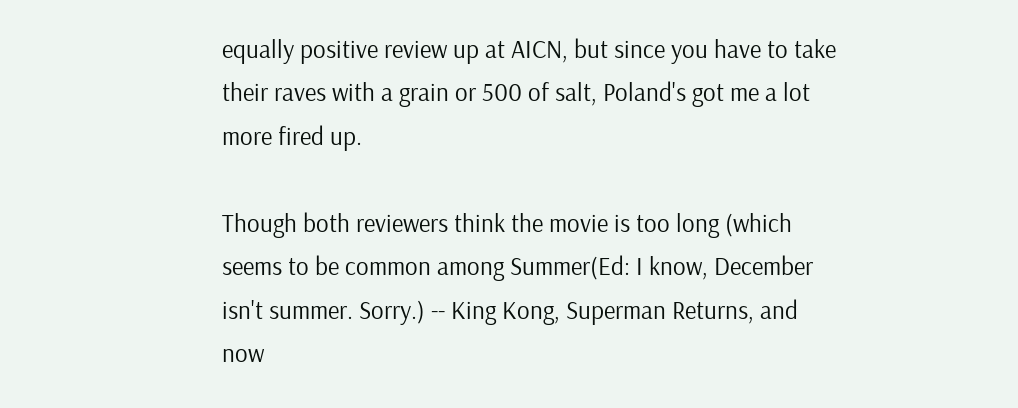equally positive review up at AICN, but since you have to take their raves with a grain or 500 of salt, Poland's got me a lot more fired up.

Though both reviewers think the movie is too long (which seems to be common among Summer(Ed: I know, December isn't summer. Sorry.) -- King Kong, Superman Returns, and now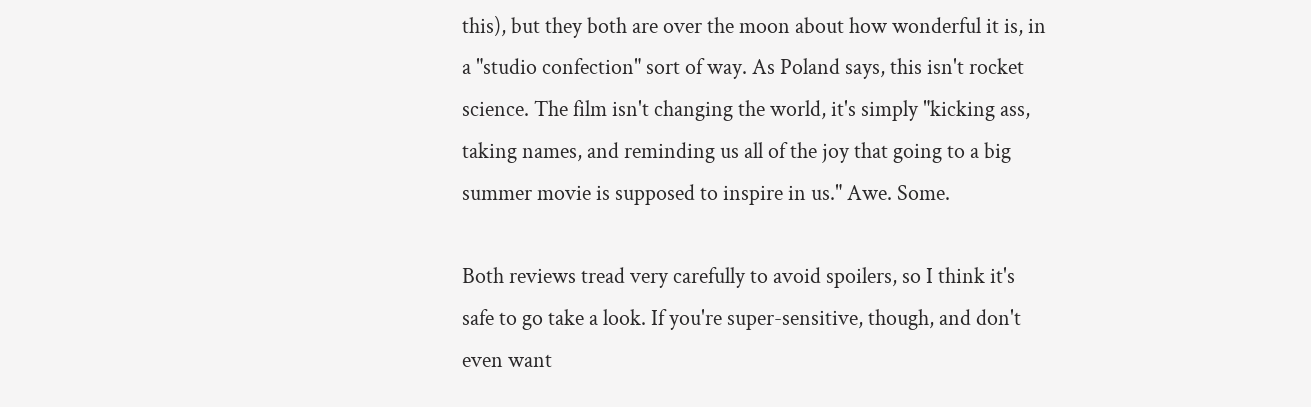this), but they both are over the moon about how wonderful it is, in a "studio confection" sort of way. As Poland says, this isn't rocket science. The film isn't changing the world, it's simply "kicking ass, taking names, and reminding us all of the joy that going to a big summer movie is supposed to inspire in us." Awe. Some.

Both reviews tread very carefully to avoid spoilers, so I think it's safe to go take a look. If you're super-sensitive, though, and don't even want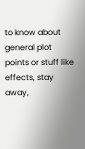to know about general plot points or stuff like effects, stay away,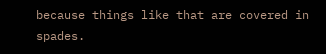because things like that are covered in spades.